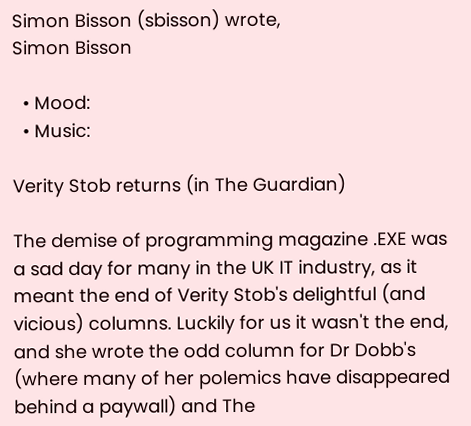Simon Bisson (sbisson) wrote,
Simon Bisson

  • Mood:
  • Music:

Verity Stob returns (in The Guardian)

The demise of programming magazine .EXE was a sad day for many in the UK IT industry, as it meant the end of Verity Stob's delightful (and vicious) columns. Luckily for us it wasn't the end, and she wrote the odd column for Dr Dobb's (where many of her polemics have disappeared behind a paywall) and The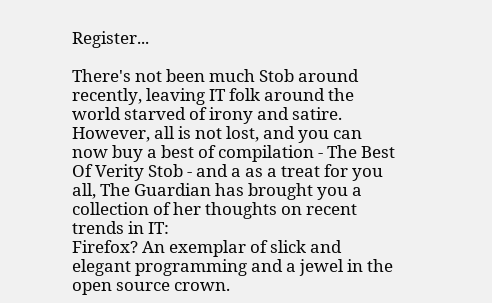Register...

There's not been much Stob around recently, leaving IT folk around the world starved of irony and satire. However, all is not lost, and you can now buy a best of compilation - The Best Of Verity Stob - and a as a treat for you all, The Guardian has brought you a collection of her thoughts on recent trends in IT:
Firefox? An exemplar of slick and elegant programming and a jewel in the open source crown.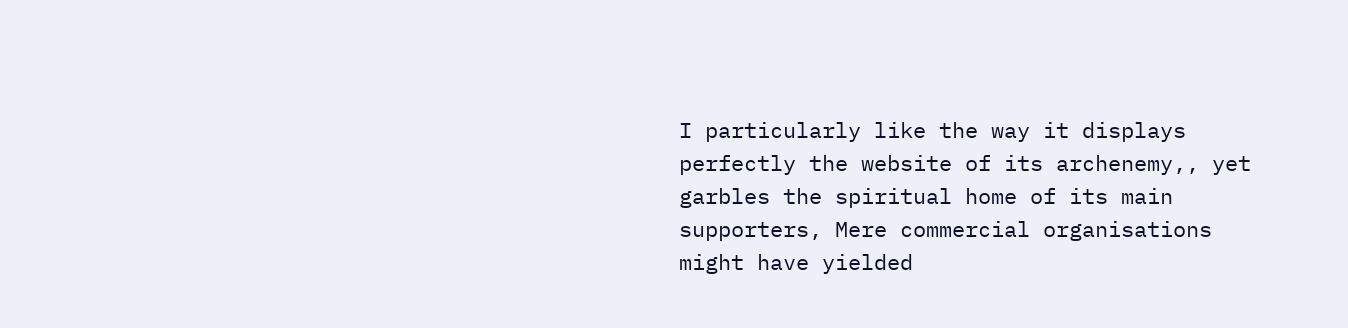I particularly like the way it displays perfectly the website of its archenemy,, yet garbles the spiritual home of its main supporters, Mere commercial organisations might have yielded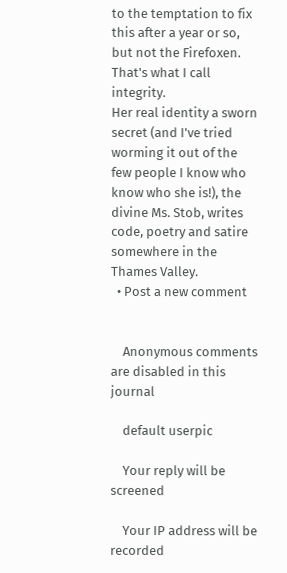to the temptation to fix this after a year or so, but not the Firefoxen. That's what I call integrity.
Her real identity a sworn secret (and I've tried worming it out of the few people I know who know who she is!), the divine Ms. Stob, writes code, poetry and satire somewhere in the Thames Valley.
  • Post a new comment


    Anonymous comments are disabled in this journal

    default userpic

    Your reply will be screened

    Your IP address will be recorded